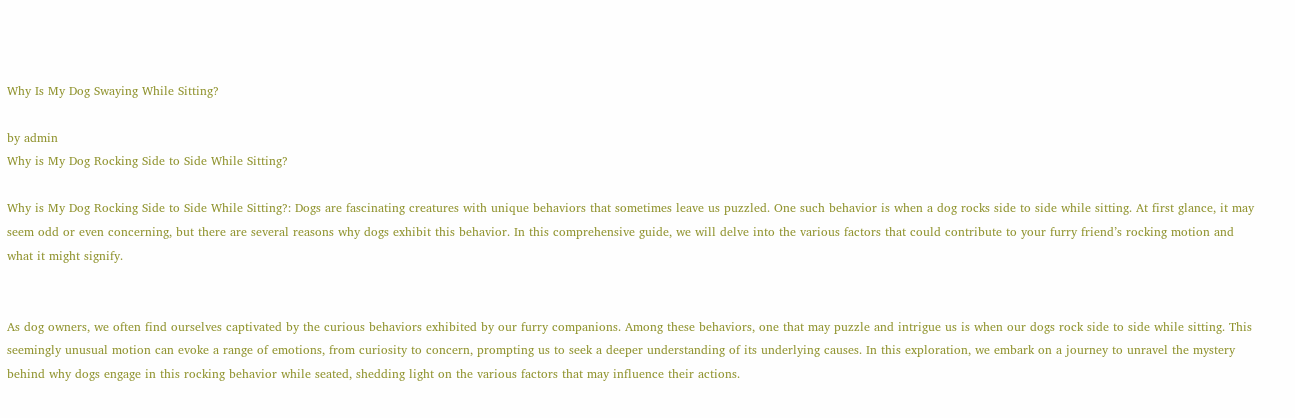Why Is My Dog Swaying While Sitting?

by admin
Why is My Dog Rocking Side to Side While Sitting?

Why is My Dog Rocking Side to Side While Sitting?: Dogs are fascinating creatures with unique behaviors that sometimes leave us puzzled. One such behavior is when a dog rocks side to side while sitting. At first glance, it may seem odd or even concerning, but there are several reasons why dogs exhibit this behavior. In this comprehensive guide, we will delve into the various factors that could contribute to your furry friend’s rocking motion and what it might signify.


As dog owners, we often find ourselves captivated by the curious behaviors exhibited by our furry companions. Among these behaviors, one that may puzzle and intrigue us is when our dogs rock side to side while sitting. This seemingly unusual motion can evoke a range of emotions, from curiosity to concern, prompting us to seek a deeper understanding of its underlying causes. In this exploration, we embark on a journey to unravel the mystery behind why dogs engage in this rocking behavior while seated, shedding light on the various factors that may influence their actions.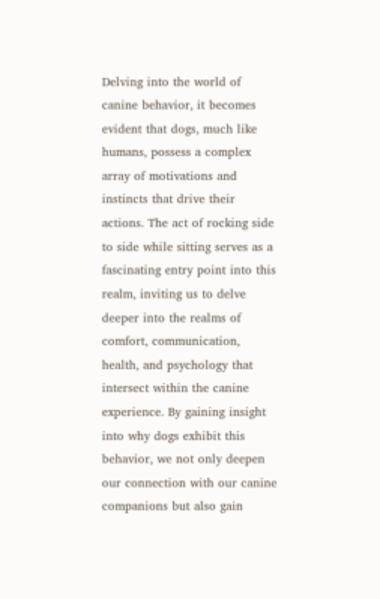Delving into the world of canine behavior, it becomes evident that dogs, much like humans, possess a complex array of motivations and instincts that drive their actions. The act of rocking side to side while sitting serves as a fascinating entry point into this realm, inviting us to delve deeper into the realms of comfort, communication, health, and psychology that intersect within the canine experience. By gaining insight into why dogs exhibit this behavior, we not only deepen our connection with our canine companions but also gain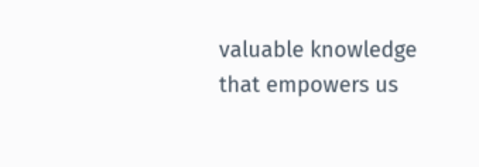valuable knowledge that empowers us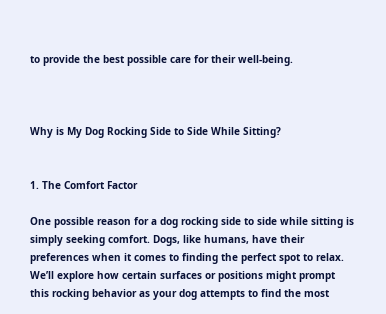to provide the best possible care for their well-being.



Why is My Dog Rocking Side to Side While Sitting?


1. The Comfort Factor

One possible reason for a dog rocking side to side while sitting is simply seeking comfort. Dogs, like humans, have their preferences when it comes to finding the perfect spot to relax. We’ll explore how certain surfaces or positions might prompt this rocking behavior as your dog attempts to find the most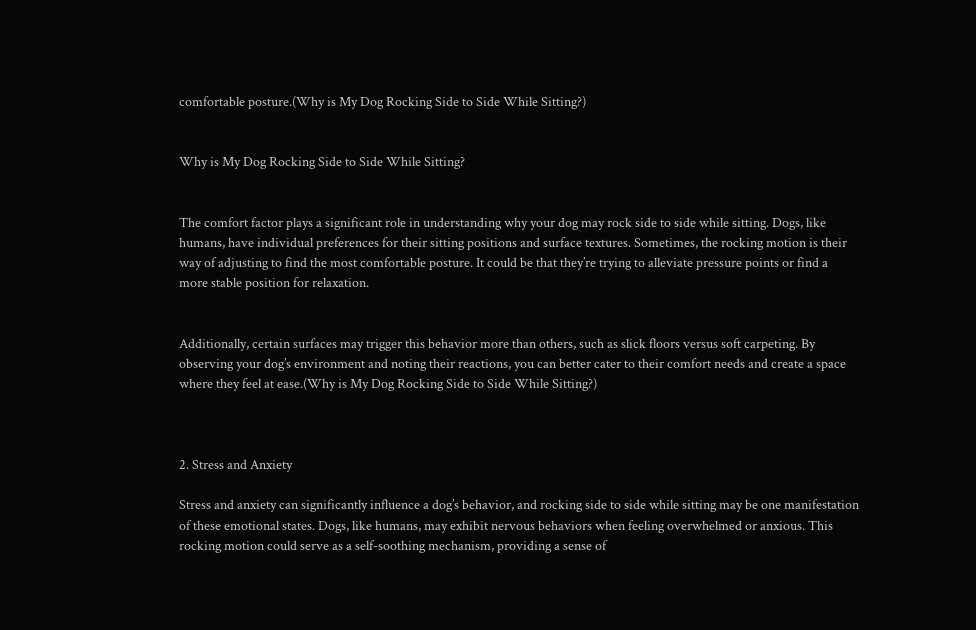comfortable posture.(Why is My Dog Rocking Side to Side While Sitting?)


Why is My Dog Rocking Side to Side While Sitting?


The comfort factor plays a significant role in understanding why your dog may rock side to side while sitting. Dogs, like humans, have individual preferences for their sitting positions and surface textures. Sometimes, the rocking motion is their way of adjusting to find the most comfortable posture. It could be that they’re trying to alleviate pressure points or find a more stable position for relaxation.


Additionally, certain surfaces may trigger this behavior more than others, such as slick floors versus soft carpeting. By observing your dog’s environment and noting their reactions, you can better cater to their comfort needs and create a space where they feel at ease.(Why is My Dog Rocking Side to Side While Sitting?)



2. Stress and Anxiety

Stress and anxiety can significantly influence a dog’s behavior, and rocking side to side while sitting may be one manifestation of these emotional states. Dogs, like humans, may exhibit nervous behaviors when feeling overwhelmed or anxious. This rocking motion could serve as a self-soothing mechanism, providing a sense of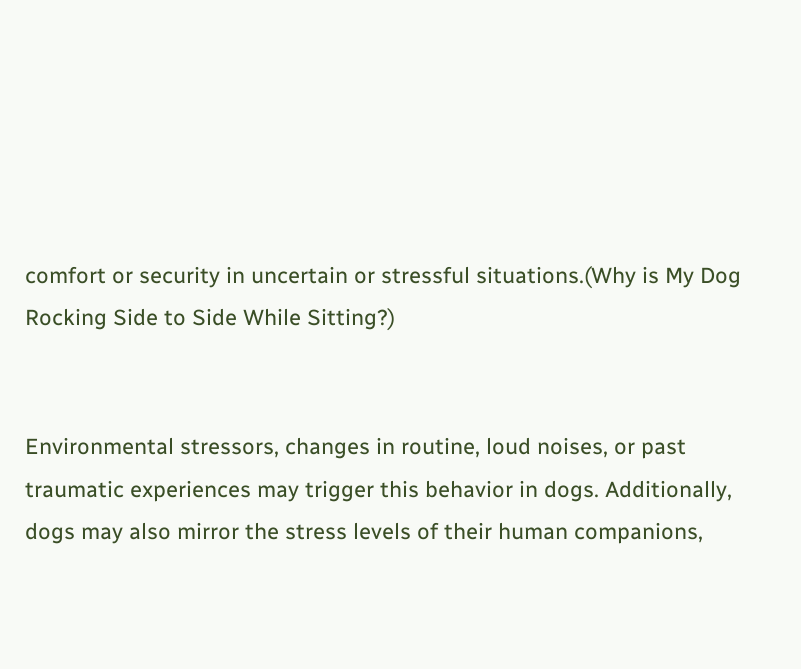comfort or security in uncertain or stressful situations.(Why is My Dog Rocking Side to Side While Sitting?)


Environmental stressors, changes in routine, loud noises, or past traumatic experiences may trigger this behavior in dogs. Additionally, dogs may also mirror the stress levels of their human companions,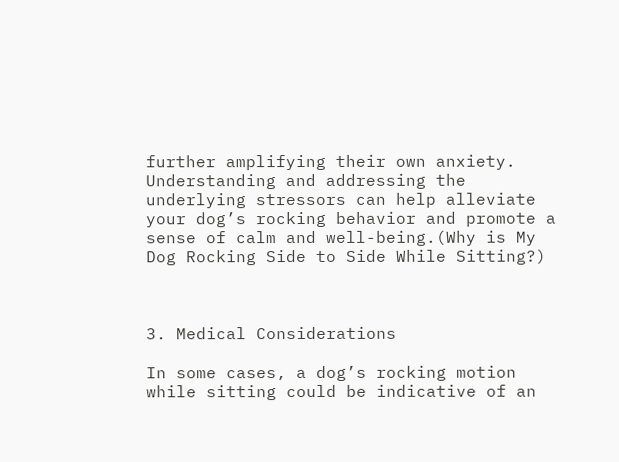further amplifying their own anxiety. Understanding and addressing the underlying stressors can help alleviate your dog’s rocking behavior and promote a sense of calm and well-being.(Why is My Dog Rocking Side to Side While Sitting?)



3. Medical Considerations

In some cases, a dog’s rocking motion while sitting could be indicative of an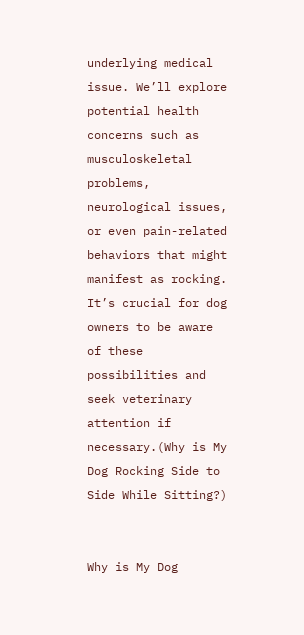underlying medical issue. We’ll explore potential health concerns such as musculoskeletal problems, neurological issues, or even pain-related behaviors that might manifest as rocking. It’s crucial for dog owners to be aware of these possibilities and seek veterinary attention if necessary.(Why is My Dog Rocking Side to Side While Sitting?)


Why is My Dog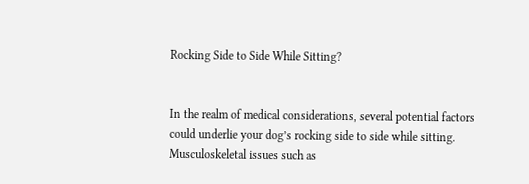Rocking Side to Side While Sitting?


In the realm of medical considerations, several potential factors could underlie your dog’s rocking side to side while sitting. Musculoskeletal issues such as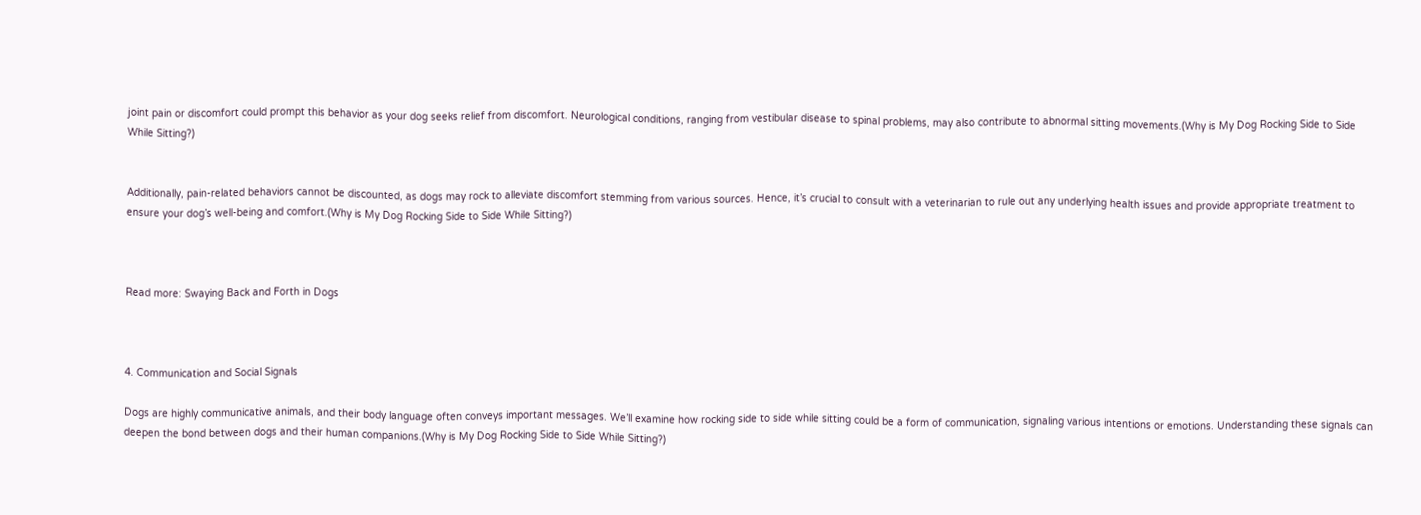joint pain or discomfort could prompt this behavior as your dog seeks relief from discomfort. Neurological conditions, ranging from vestibular disease to spinal problems, may also contribute to abnormal sitting movements.(Why is My Dog Rocking Side to Side While Sitting?)


Additionally, pain-related behaviors cannot be discounted, as dogs may rock to alleviate discomfort stemming from various sources. Hence, it’s crucial to consult with a veterinarian to rule out any underlying health issues and provide appropriate treatment to ensure your dog’s well-being and comfort.(Why is My Dog Rocking Side to Side While Sitting?)



Read more: Swaying Back and Forth in Dogs



4. Communication and Social Signals

Dogs are highly communicative animals, and their body language often conveys important messages. We’ll examine how rocking side to side while sitting could be a form of communication, signaling various intentions or emotions. Understanding these signals can deepen the bond between dogs and their human companions.(Why is My Dog Rocking Side to Side While Sitting?)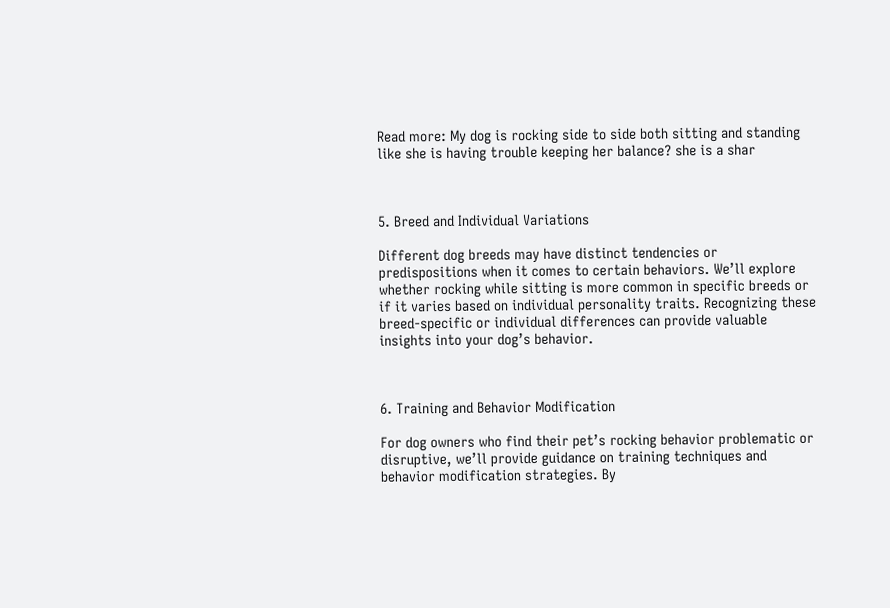Read more: My dog is rocking side to side both sitting and standing like she is having trouble keeping her balance? she is a shar



5. Breed and Individual Variations

Different dog breeds may have distinct tendencies or predispositions when it comes to certain behaviors. We’ll explore whether rocking while sitting is more common in specific breeds or if it varies based on individual personality traits. Recognizing these breed-specific or individual differences can provide valuable insights into your dog’s behavior.



6. Training and Behavior Modification

For dog owners who find their pet’s rocking behavior problematic or disruptive, we’ll provide guidance on training techniques and behavior modification strategies. By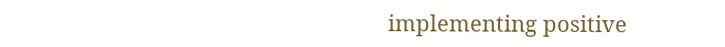implementing positive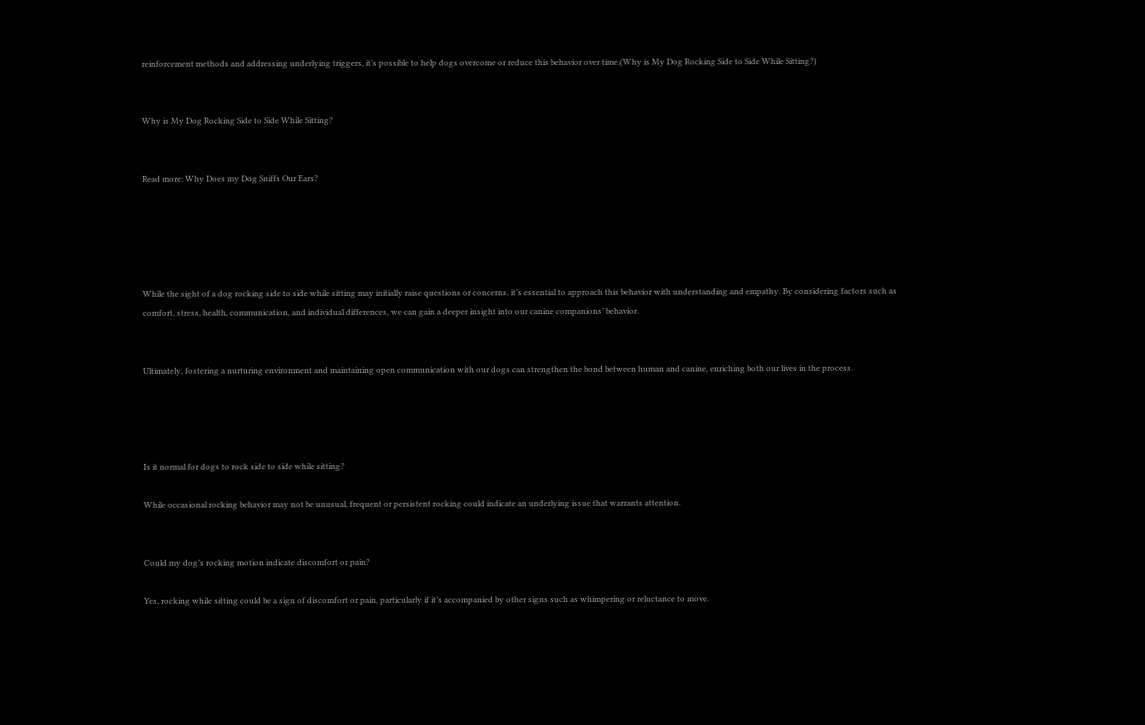reinforcement methods and addressing underlying triggers, it’s possible to help dogs overcome or reduce this behavior over time.(Why is My Dog Rocking Side to Side While Sitting?)


Why is My Dog Rocking Side to Side While Sitting?


Read more: Why Does my Dog Sniffs Our Ears?





While the sight of a dog rocking side to side while sitting may initially raise questions or concerns, it’s essential to approach this behavior with understanding and empathy. By considering factors such as comfort, stress, health, communication, and individual differences, we can gain a deeper insight into our canine companions’ behavior.


Ultimately, fostering a nurturing environment and maintaining open communication with our dogs can strengthen the bond between human and canine, enriching both our lives in the process.




Is it normal for dogs to rock side to side while sitting?

While occasional rocking behavior may not be unusual, frequent or persistent rocking could indicate an underlying issue that warrants attention.


Could my dog’s rocking motion indicate discomfort or pain?

Yes, rocking while sitting could be a sign of discomfort or pain, particularly if it’s accompanied by other signs such as whimpering or reluctance to move.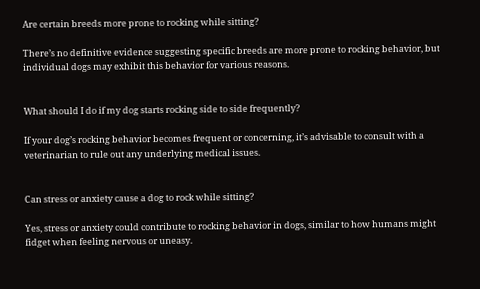Are certain breeds more prone to rocking while sitting?

There’s no definitive evidence suggesting specific breeds are more prone to rocking behavior, but individual dogs may exhibit this behavior for various reasons.


What should I do if my dog starts rocking side to side frequently?

If your dog’s rocking behavior becomes frequent or concerning, it’s advisable to consult with a veterinarian to rule out any underlying medical issues.


Can stress or anxiety cause a dog to rock while sitting?

Yes, stress or anxiety could contribute to rocking behavior in dogs, similar to how humans might fidget when feeling nervous or uneasy.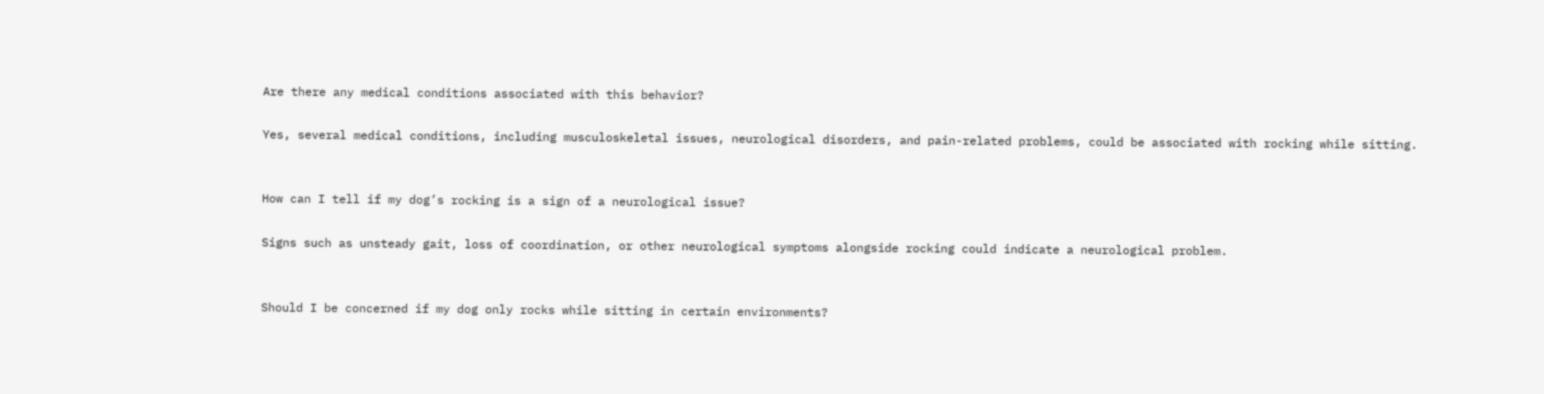Are there any medical conditions associated with this behavior?

Yes, several medical conditions, including musculoskeletal issues, neurological disorders, and pain-related problems, could be associated with rocking while sitting.


How can I tell if my dog’s rocking is a sign of a neurological issue?

Signs such as unsteady gait, loss of coordination, or other neurological symptoms alongside rocking could indicate a neurological problem.


Should I be concerned if my dog only rocks while sitting in certain environments?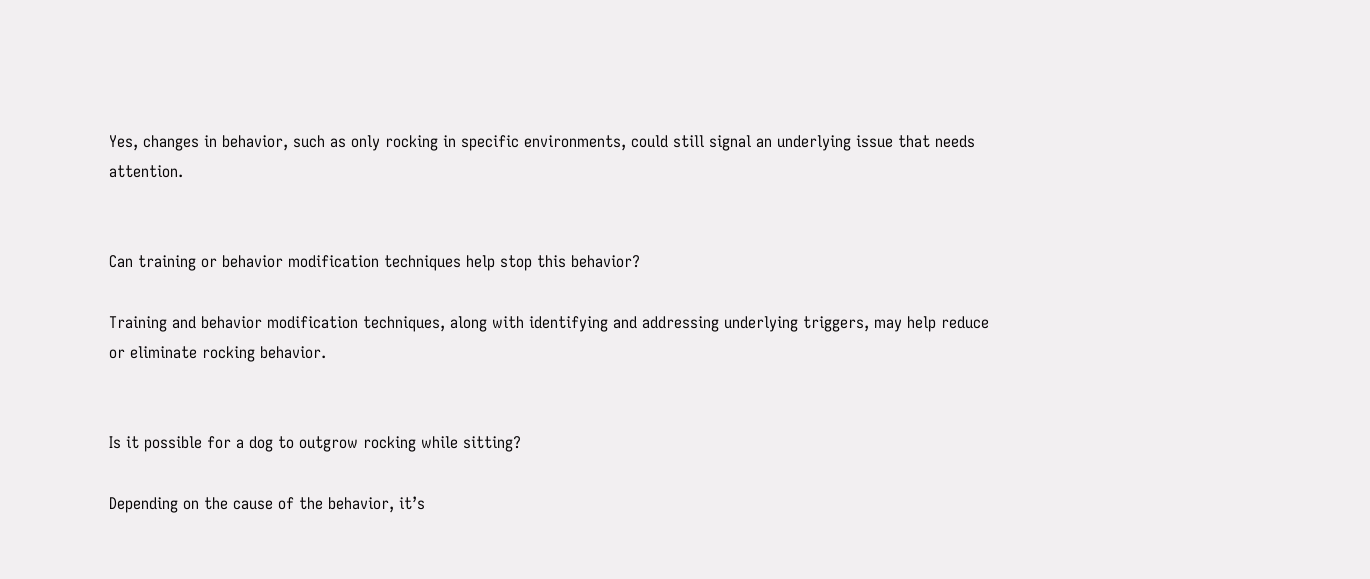Yes, changes in behavior, such as only rocking in specific environments, could still signal an underlying issue that needs attention.


Can training or behavior modification techniques help stop this behavior?

Training and behavior modification techniques, along with identifying and addressing underlying triggers, may help reduce or eliminate rocking behavior.


Is it possible for a dog to outgrow rocking while sitting?

Depending on the cause of the behavior, it’s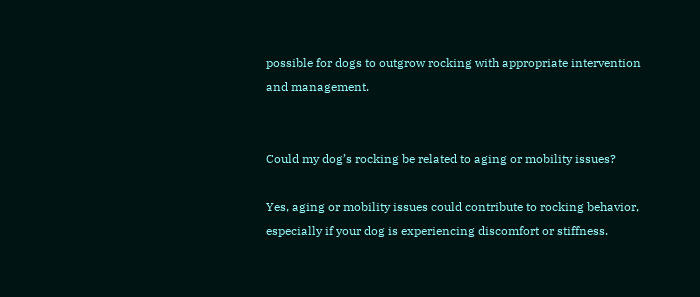possible for dogs to outgrow rocking with appropriate intervention and management.


Could my dog’s rocking be related to aging or mobility issues?

Yes, aging or mobility issues could contribute to rocking behavior, especially if your dog is experiencing discomfort or stiffness.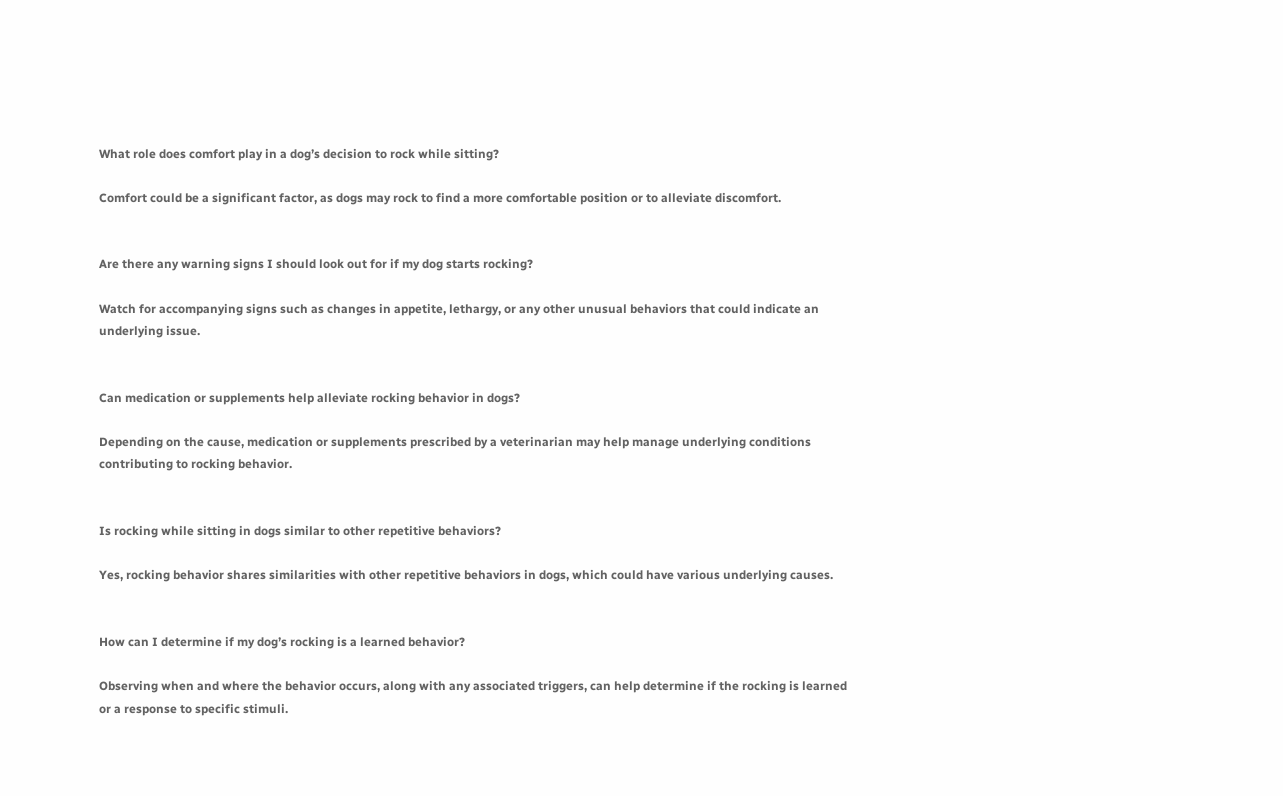What role does comfort play in a dog’s decision to rock while sitting?

Comfort could be a significant factor, as dogs may rock to find a more comfortable position or to alleviate discomfort.


Are there any warning signs I should look out for if my dog starts rocking?

Watch for accompanying signs such as changes in appetite, lethargy, or any other unusual behaviors that could indicate an underlying issue.


Can medication or supplements help alleviate rocking behavior in dogs?

Depending on the cause, medication or supplements prescribed by a veterinarian may help manage underlying conditions contributing to rocking behavior.


Is rocking while sitting in dogs similar to other repetitive behaviors?

Yes, rocking behavior shares similarities with other repetitive behaviors in dogs, which could have various underlying causes.


How can I determine if my dog’s rocking is a learned behavior?

Observing when and where the behavior occurs, along with any associated triggers, can help determine if the rocking is learned or a response to specific stimuli.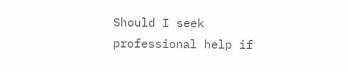Should I seek professional help if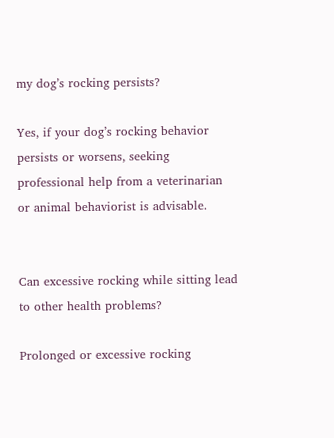my dog’s rocking persists?

Yes, if your dog’s rocking behavior persists or worsens, seeking professional help from a veterinarian or animal behaviorist is advisable.


Can excessive rocking while sitting lead to other health problems?

Prolonged or excessive rocking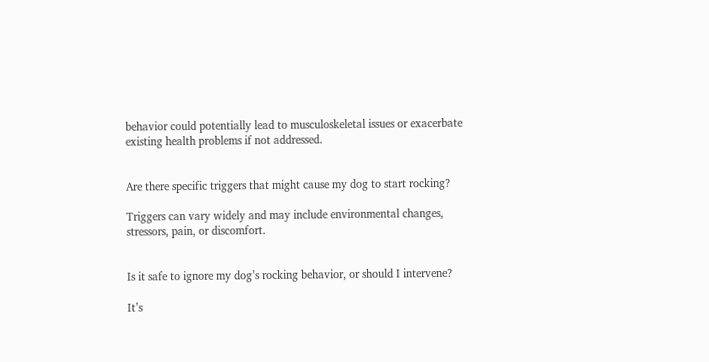behavior could potentially lead to musculoskeletal issues or exacerbate existing health problems if not addressed.


Are there specific triggers that might cause my dog to start rocking?

Triggers can vary widely and may include environmental changes, stressors, pain, or discomfort.


Is it safe to ignore my dog’s rocking behavior, or should I intervene?

It’s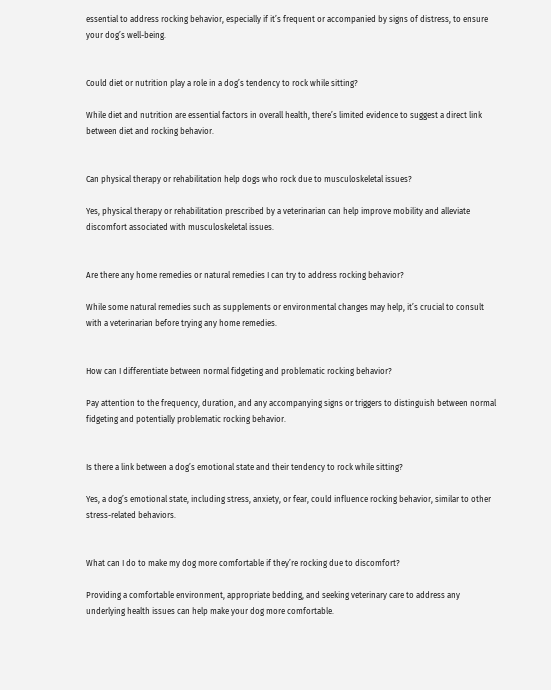essential to address rocking behavior, especially if it’s frequent or accompanied by signs of distress, to ensure your dog’s well-being.


Could diet or nutrition play a role in a dog’s tendency to rock while sitting?

While diet and nutrition are essential factors in overall health, there’s limited evidence to suggest a direct link between diet and rocking behavior.


Can physical therapy or rehabilitation help dogs who rock due to musculoskeletal issues?

Yes, physical therapy or rehabilitation prescribed by a veterinarian can help improve mobility and alleviate discomfort associated with musculoskeletal issues.


Are there any home remedies or natural remedies I can try to address rocking behavior?

While some natural remedies such as supplements or environmental changes may help, it’s crucial to consult with a veterinarian before trying any home remedies.


How can I differentiate between normal fidgeting and problematic rocking behavior?

Pay attention to the frequency, duration, and any accompanying signs or triggers to distinguish between normal fidgeting and potentially problematic rocking behavior.


Is there a link between a dog’s emotional state and their tendency to rock while sitting?

Yes, a dog’s emotional state, including stress, anxiety, or fear, could influence rocking behavior, similar to other stress-related behaviors.


What can I do to make my dog more comfortable if they’re rocking due to discomfort?

Providing a comfortable environment, appropriate bedding, and seeking veterinary care to address any underlying health issues can help make your dog more comfortable.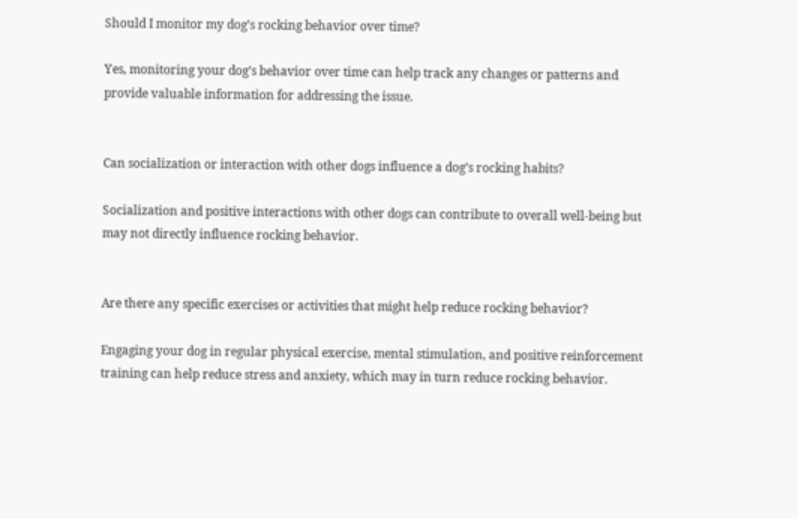Should I monitor my dog’s rocking behavior over time?

Yes, monitoring your dog’s behavior over time can help track any changes or patterns and provide valuable information for addressing the issue.


Can socialization or interaction with other dogs influence a dog’s rocking habits?

Socialization and positive interactions with other dogs can contribute to overall well-being but may not directly influence rocking behavior.


Are there any specific exercises or activities that might help reduce rocking behavior?

Engaging your dog in regular physical exercise, mental stimulation, and positive reinforcement training can help reduce stress and anxiety, which may in turn reduce rocking behavior.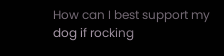How can I best support my dog if rocking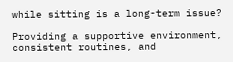while sitting is a long-term issue?

Providing a supportive environment, consistent routines, and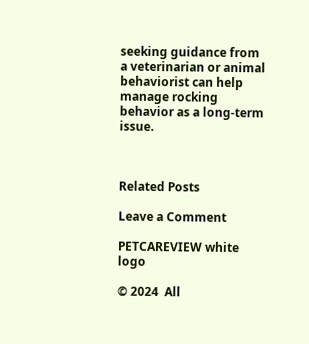seeking guidance from a veterinarian or animal behaviorist can help manage rocking behavior as a long-term issue.



Related Posts

Leave a Comment

PETCAREVIEW white logo

© 2024  All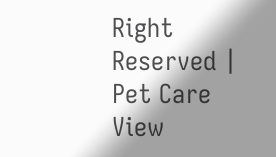Right Reserved | Pet Care View